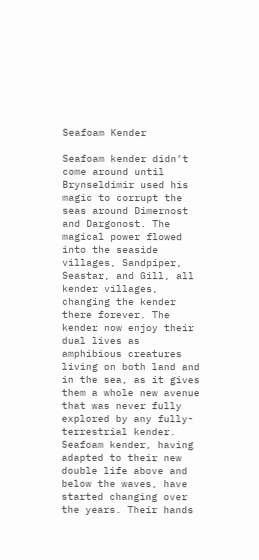Seafoam Kender

Seafoam kender didn’t come around until Brynseldimir used his magic to corrupt the seas around Dimernost and Dargonost. The magical power flowed into the seaside villages, Sandpiper, Seastar, and Gill, all kender villages, changing the kender there forever. The kender now enjoy their dual lives as amphibious creatures living on both land and in the sea, as it gives them a whole new avenue that was never fully explored by any fully-terrestrial kender. Seafoam kender, having adapted to their new double life above and below the waves, have started changing over the years. Their hands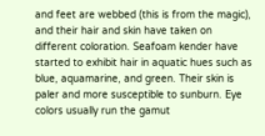and feet are webbed (this is from the magic), and their hair and skin have taken on different coloration. Seafoam kender have started to exhibit hair in aquatic hues such as blue, aquamarine, and green. Their skin is paler and more susceptible to sunburn. Eye colors usually run the gamut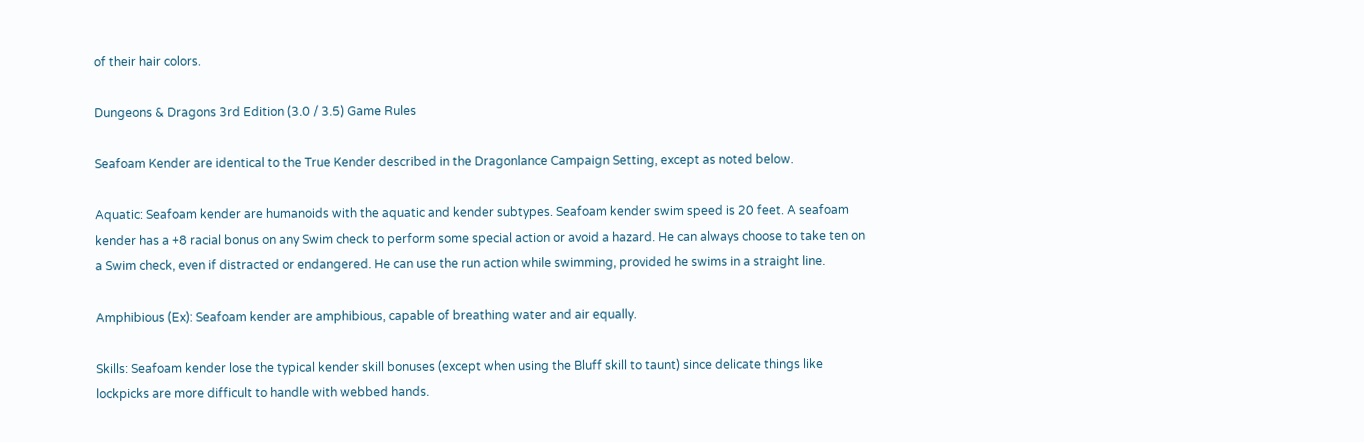of their hair colors.

Dungeons & Dragons 3rd Edition (3.0 / 3.5) Game Rules

Seafoam Kender are identical to the True Kender described in the Dragonlance Campaign Setting, except as noted below.

Aquatic: Seafoam kender are humanoids with the aquatic and kender subtypes. Seafoam kender swim speed is 20 feet. A seafoam kender has a +8 racial bonus on any Swim check to perform some special action or avoid a hazard. He can always choose to take ten on a Swim check, even if distracted or endangered. He can use the run action while swimming, provided he swims in a straight line.

Amphibious (Ex): Seafoam kender are amphibious, capable of breathing water and air equally.

Skills: Seafoam kender lose the typical kender skill bonuses (except when using the Bluff skill to taunt) since delicate things like lockpicks are more difficult to handle with webbed hands.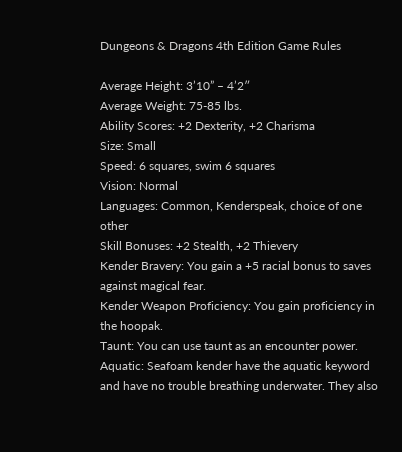Dungeons & Dragons 4th Edition Game Rules

Average Height: 3’10” – 4’2″
Average Weight: 75-85 lbs.
Ability Scores: +2 Dexterity, +2 Charisma
Size: Small
Speed: 6 squares, swim 6 squares
Vision: Normal
Languages: Common, Kenderspeak, choice of one other
Skill Bonuses: +2 Stealth, +2 Thievery
Kender Bravery: You gain a +5 racial bonus to saves against magical fear.
Kender Weapon Proficiency: You gain proficiency in the hoopak.
Taunt: You can use taunt as an encounter power.
Aquatic: Seafoam kender have the aquatic keyword and have no trouble breathing underwater. They also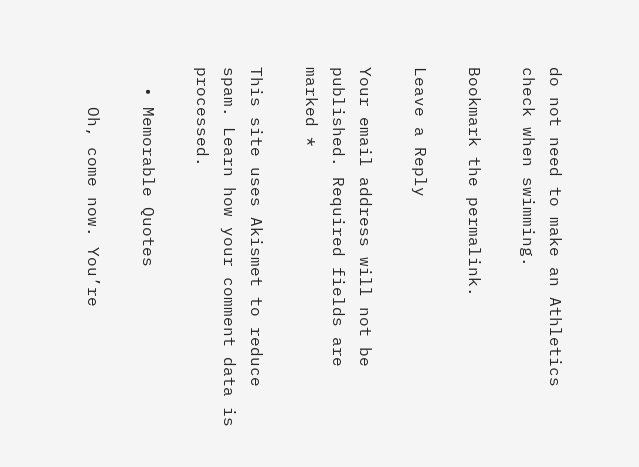do not need to make an Athletics check when swimming.

Bookmark the permalink.

Leave a Reply

Your email address will not be published. Required fields are marked *

This site uses Akismet to reduce spam. Learn how your comment data is processed.

  • Memorable Quotes

    Oh, come now. You’re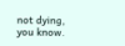not dying, you know.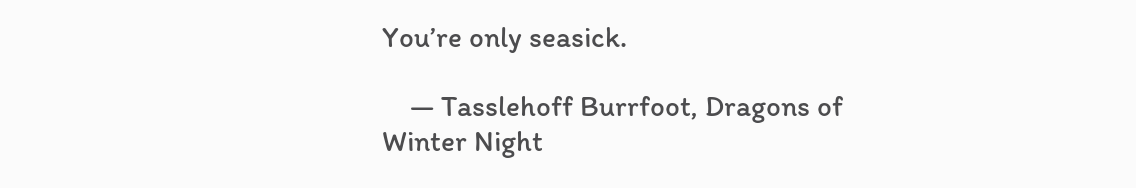You’re only seasick.

    — Tasslehoff Burrfoot, Dragons of Winter Night